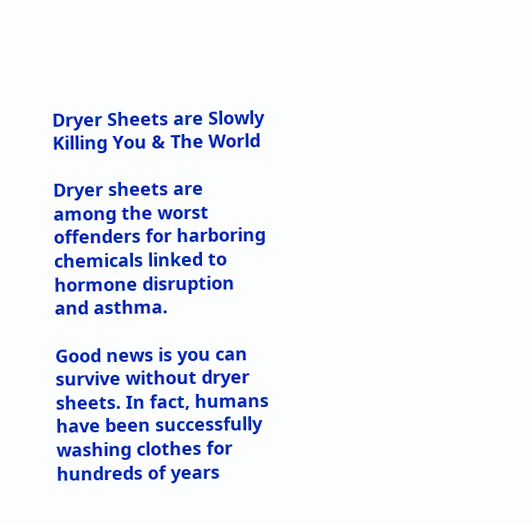Dryer Sheets are Slowly Killing You & The World

Dryer sheets are among the worst offenders for harboring chemicals linked to hormone disruption and asthma.

Good news is you can survive without dryer sheets. In fact, humans have been successfully washing clothes for hundreds of years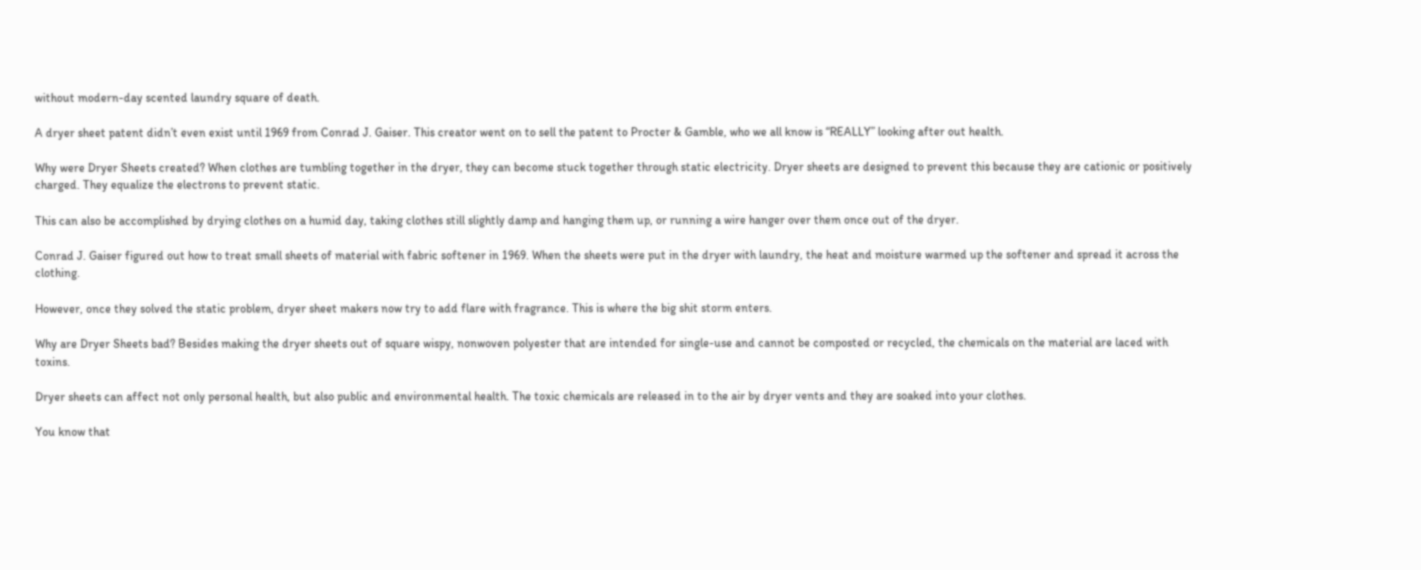without modern-day scented laundry square of death.

A dryer sheet patent didn’t even exist until 1969 from Conrad J. Gaiser. This creator went on to sell the patent to Procter & Gamble, who we all know is “REALLY” looking after out health.

Why were Dryer Sheets created? When clothes are tumbling together in the dryer, they can become stuck together through static electricity. Dryer sheets are designed to prevent this because they are cationic or positively charged. They equalize the electrons to prevent static.

This can also be accomplished by drying clothes on a humid day, taking clothes still slightly damp and hanging them up, or running a wire hanger over them once out of the dryer.

Conrad J. Gaiser figured out how to treat small sheets of material with fabric softener in 1969. When the sheets were put in the dryer with laundry, the heat and moisture warmed up the softener and spread it across the clothing.

However, once they solved the static problem, dryer sheet makers now try to add flare with fragrance. This is where the big shit storm enters.

Why are Dryer Sheets bad? Besides making the dryer sheets out of square wispy, nonwoven polyester that are intended for single-use and cannot be composted or recycled, the chemicals on the material are laced with toxins.

Dryer sheets can affect not only personal health, but also public and environmental health. The toxic chemicals are released in to the air by dryer vents and they are soaked into your clothes.

You know that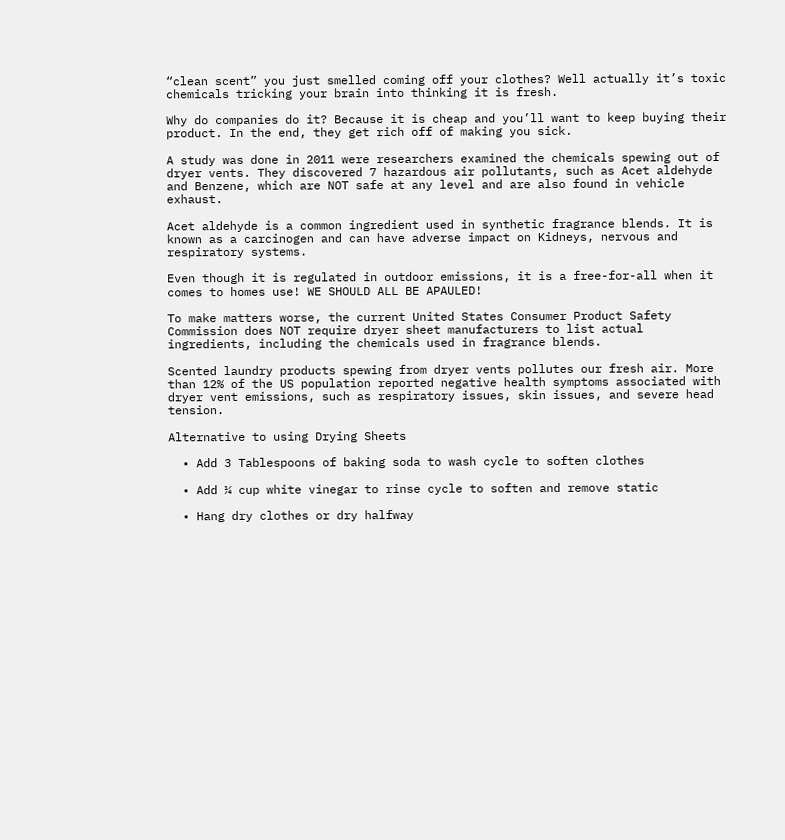“clean scent” you just smelled coming off your clothes? Well actually it’s toxic chemicals tricking your brain into thinking it is fresh.

Why do companies do it? Because it is cheap and you’ll want to keep buying their product. In the end, they get rich off of making you sick.

A study was done in 2011 were researchers examined the chemicals spewing out of dryer vents. They discovered 7 hazardous air pollutants, such as Acet aldehyde and Benzene, which are NOT safe at any level and are also found in vehicle exhaust.

Acet aldehyde is a common ingredient used in synthetic fragrance blends. It is known as a carcinogen and can have adverse impact on Kidneys, nervous and respiratory systems.

Even though it is regulated in outdoor emissions, it is a free-for-all when it comes to homes use! WE SHOULD ALL BE APAULED!

To make matters worse, the current United States Consumer Product Safety Commission does NOT require dryer sheet manufacturers to list actual ingredients, including the chemicals used in fragrance blends.

Scented laundry products spewing from dryer vents pollutes our fresh air. More than 12% of the US population reported negative health symptoms associated with dryer vent emissions, such as respiratory issues, skin issues, and severe head tension.

Alternative to using Drying Sheets

  • Add 3 Tablespoons of baking soda to wash cycle to soften clothes

  • Add ¼ cup white vinegar to rinse cycle to soften and remove static

  • Hang dry clothes or dry halfway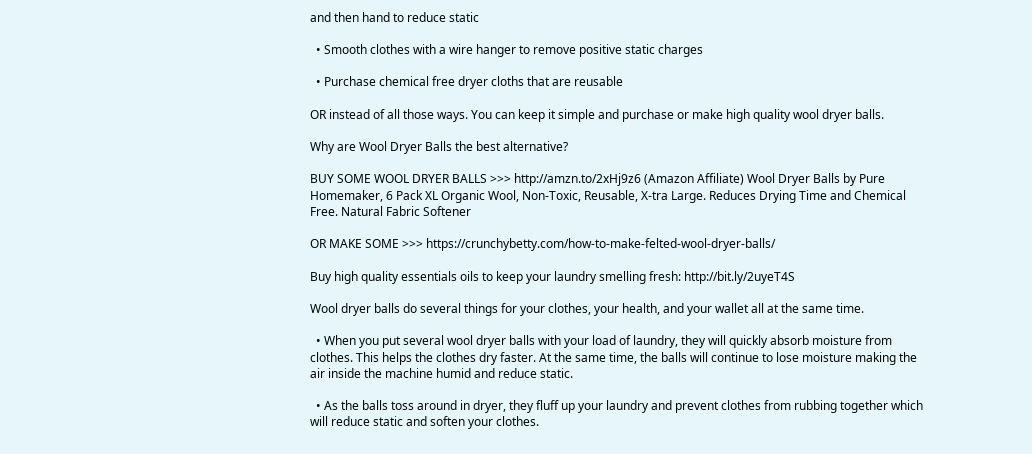and then hand to reduce static

  • Smooth clothes with a wire hanger to remove positive static charges

  • Purchase chemical free dryer cloths that are reusable

OR instead of all those ways. You can keep it simple and purchase or make high quality wool dryer balls.

Why are Wool Dryer Balls the best alternative?

BUY SOME WOOL DRYER BALLS >>> http://amzn.to/2xHj9z6 (Amazon Affiliate) Wool Dryer Balls by Pure Homemaker, 6 Pack XL Organic Wool, Non-Toxic, Reusable, X-tra Large. Reduces Drying Time and Chemical Free. Natural Fabric Softener

OR MAKE SOME >>> https://crunchybetty.com/how-to-make-felted-wool-dryer-balls/

Buy high quality essentials oils to keep your laundry smelling fresh: http://bit.ly/2uyeT4S

Wool dryer balls do several things for your clothes, your health, and your wallet all at the same time.

  • When you put several wool dryer balls with your load of laundry, they will quickly absorb moisture from clothes. This helps the clothes dry faster. At the same time, the balls will continue to lose moisture making the air inside the machine humid and reduce static.

  • As the balls toss around in dryer, they fluff up your laundry and prevent clothes from rubbing together which will reduce static and soften your clothes.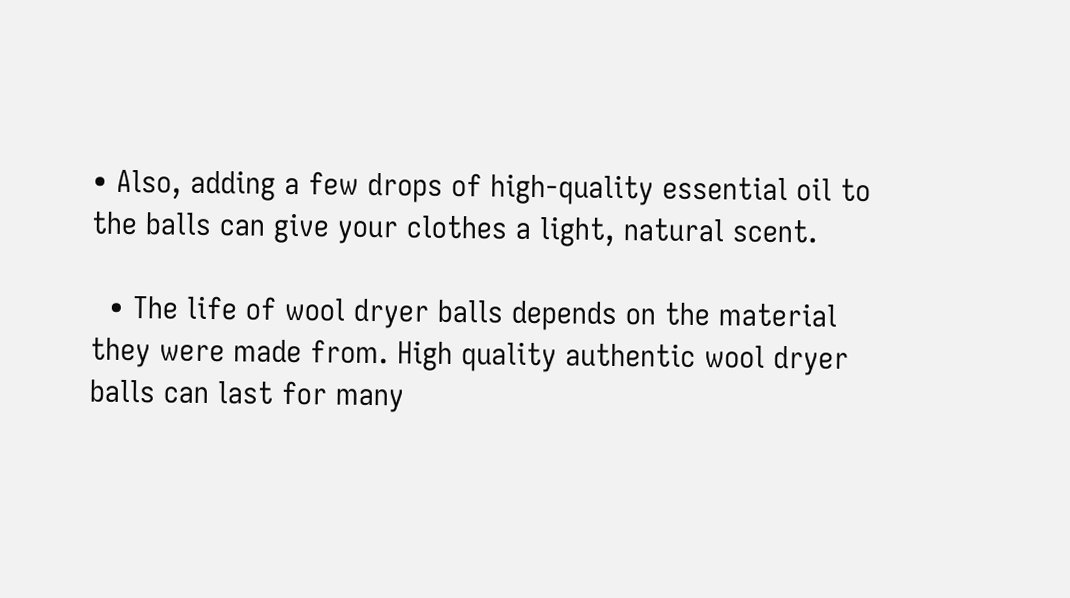• Also, adding a few drops of high-quality essential oil to the balls can give your clothes a light, natural scent.

  • The life of wool dryer balls depends on the material they were made from. High quality authentic wool dryer balls can last for many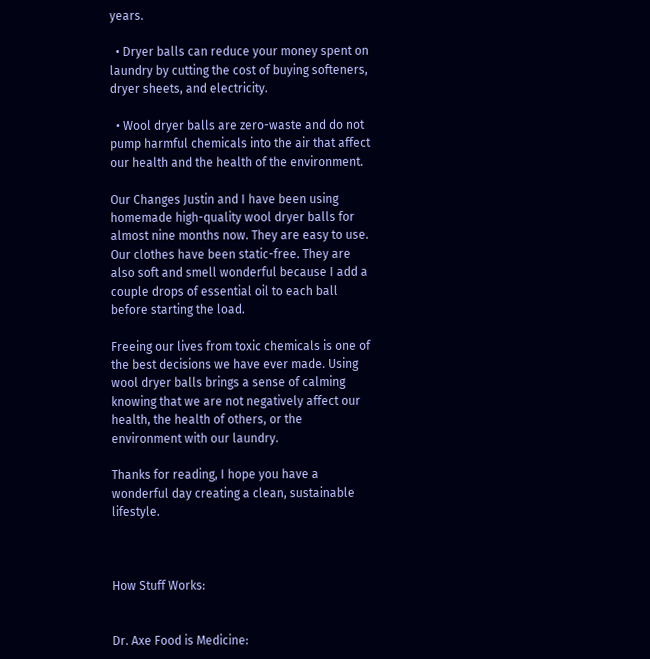years.

  • Dryer balls can reduce your money spent on laundry by cutting the cost of buying softeners, dryer sheets, and electricity.

  • Wool dryer balls are zero-waste and do not pump harmful chemicals into the air that affect our health and the health of the environment.

Our Changes Justin and I have been using homemade high-quality wool dryer balls for almost nine months now. They are easy to use. Our clothes have been static-free. They are also soft and smell wonderful because I add a couple drops of essential oil to each ball before starting the load.

Freeing our lives from toxic chemicals is one of the best decisions we have ever made. Using wool dryer balls brings a sense of calming knowing that we are not negatively affect our health, the health of others, or the environment with our laundry.

Thanks for reading, I hope you have a wonderful day creating a clean, sustainable lifestyle.



How Stuff Works:


Dr. Axe Food is Medicine: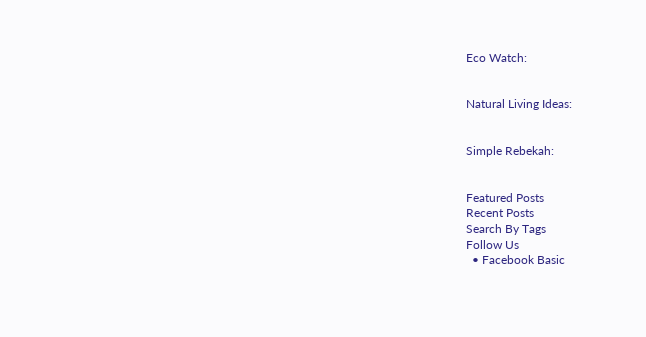Eco Watch:


Natural Living Ideas:


Simple Rebekah:


Featured Posts
Recent Posts
Search By Tags
Follow Us
  • Facebook Basic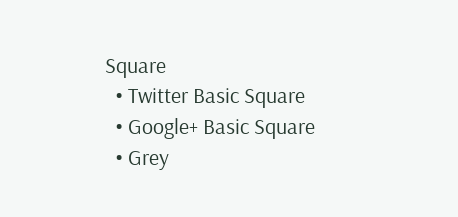Square
  • Twitter Basic Square
  • Google+ Basic Square
  • Grey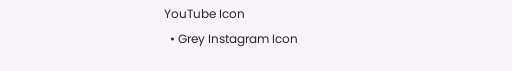YouTube Icon
  • Grey Instagram Icon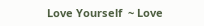Love Yourself  ~ Love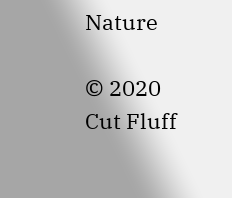Nature

© 2020 Cut Fluff